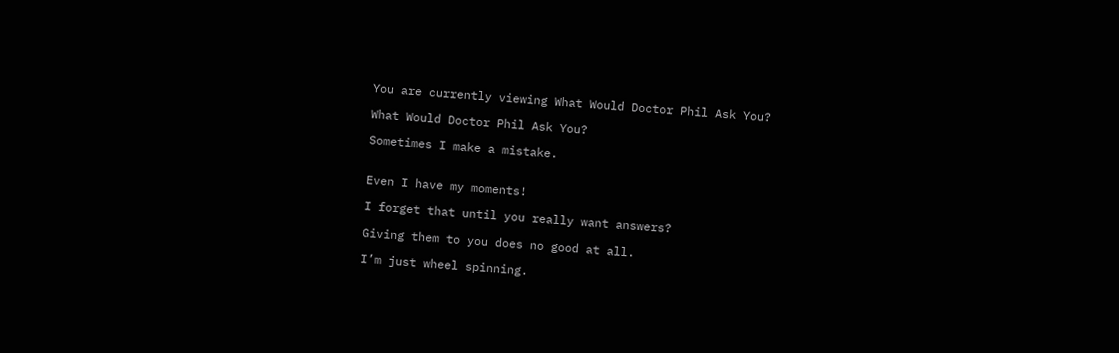You are currently viewing What Would Doctor Phil Ask You?

What Would Doctor Phil Ask You?

Sometimes I make a mistake.


Even I have my moments!

I forget that until you really want answers?

Giving them to you does no good at all.

I’m just wheel spinning.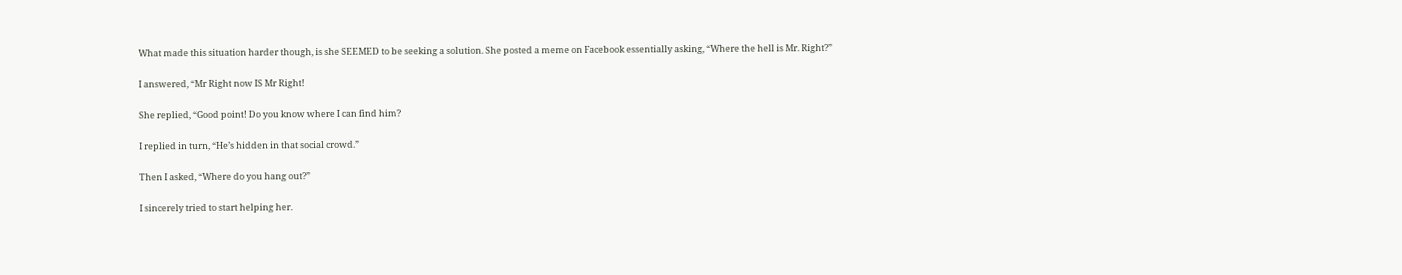What made this situation harder though, is she SEEMED to be seeking a solution. She posted a meme on Facebook essentially asking, “Where the hell is Mr. Right?”

I answered, “Mr Right now IS Mr Right!

She replied, “Good point! Do you know where I can find him?

I replied in turn, “He’s hidden in that social crowd.”

Then I asked, “Where do you hang out?”

I sincerely tried to start helping her.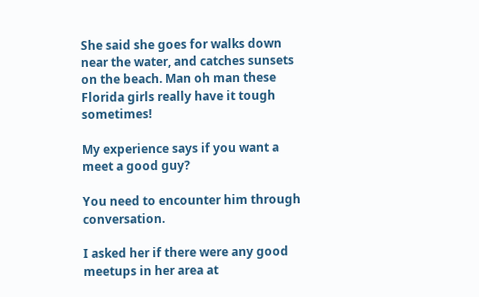She said she goes for walks down near the water, and catches sunsets on the beach. Man oh man these Florida girls really have it tough sometimes!

My experience says if you want a meet a good guy?

You need to encounter him through conversation.

I asked her if there were any good meetups in her area at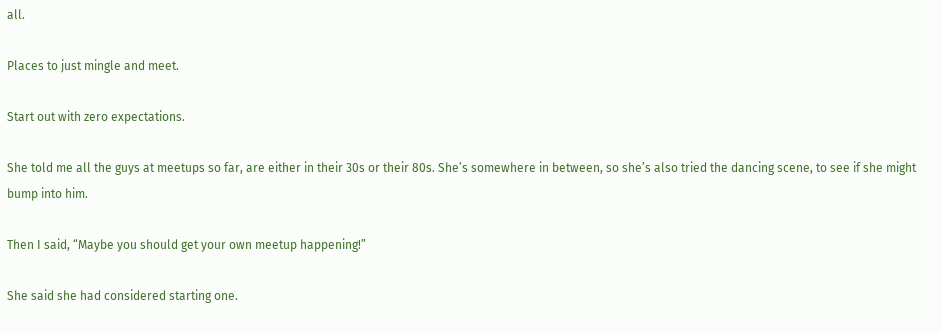all.

Places to just mingle and meet.

Start out with zero expectations.

She told me all the guys at meetups so far, are either in their 30s or their 80s. She’s somewhere in between, so she’s also tried the dancing scene, to see if she might bump into him.

Then I said, “Maybe you should get your own meetup happening!”

She said she had considered starting one.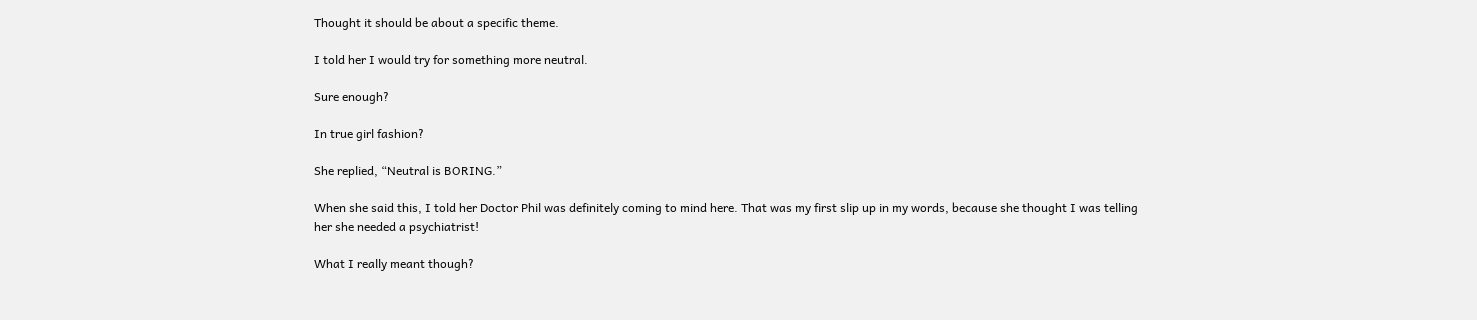Thought it should be about a specific theme.

I told her I would try for something more neutral.

Sure enough?

In true girl fashion?

She replied, “Neutral is BORING.”

When she said this, I told her Doctor Phil was definitely coming to mind here. That was my first slip up in my words, because she thought I was telling her she needed a psychiatrist!

What I really meant though?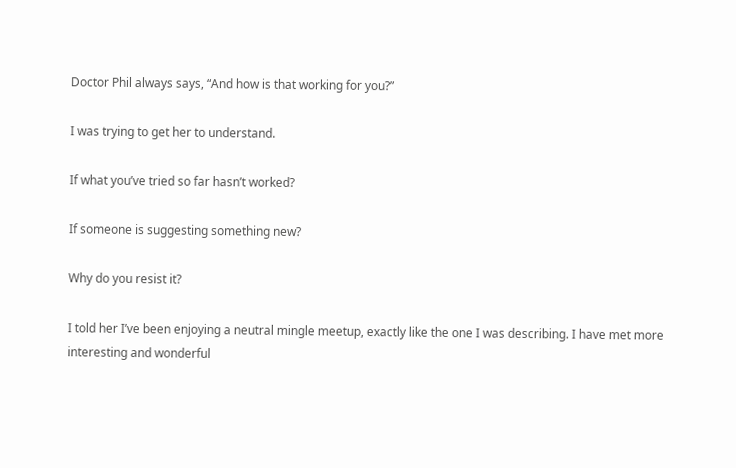Doctor Phil always says, “And how is that working for you?”

I was trying to get her to understand.

If what you’ve tried so far hasn’t worked?

If someone is suggesting something new?

Why do you resist it?

I told her I’ve been enjoying a neutral mingle meetup, exactly like the one I was describing. I have met more interesting and wonderful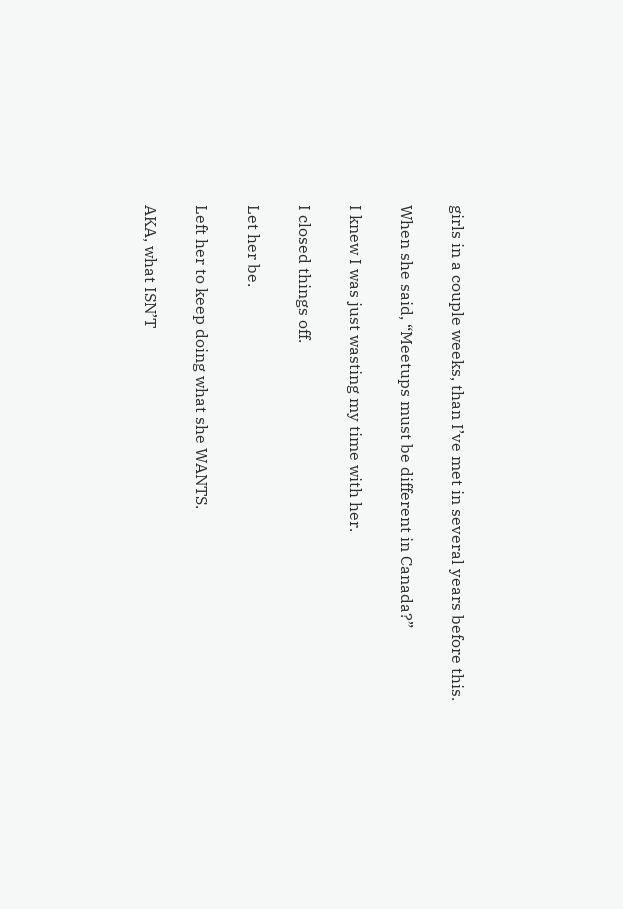girls in a couple weeks, than I’ve met in several years before this.

When she said, “Meetups must be different in Canada?”

I knew I was just wasting my time with her.

I closed things off.

Let her be.

Left her to keep doing what she WANTS.

AKA, what ISN’T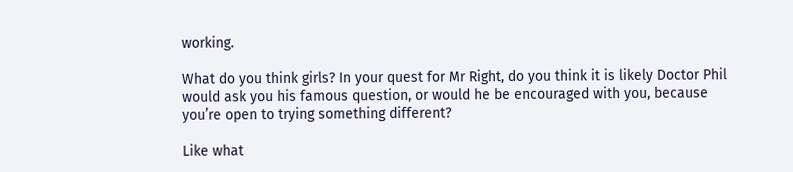working.

What do you think girls? In your quest for Mr Right, do you think it is likely Doctor Phil would ask you his famous question, or would he be encouraged with you, because you’re open to trying something different?

Like what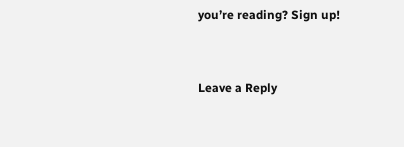you’re reading? Sign up!


Leave a Reply